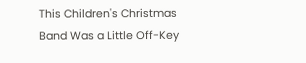This Children's Christmas Band Was a Little Off-Key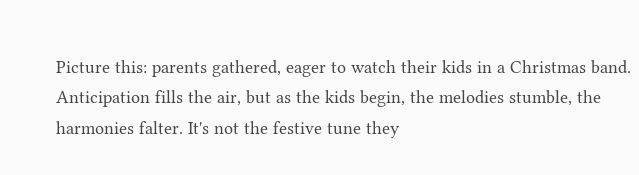Picture this: parents gathered, eager to watch their kids in a Christmas band. Anticipation fills the air, but as the kids begin, the melodies stumble, the harmonies falter. It's not the festive tune they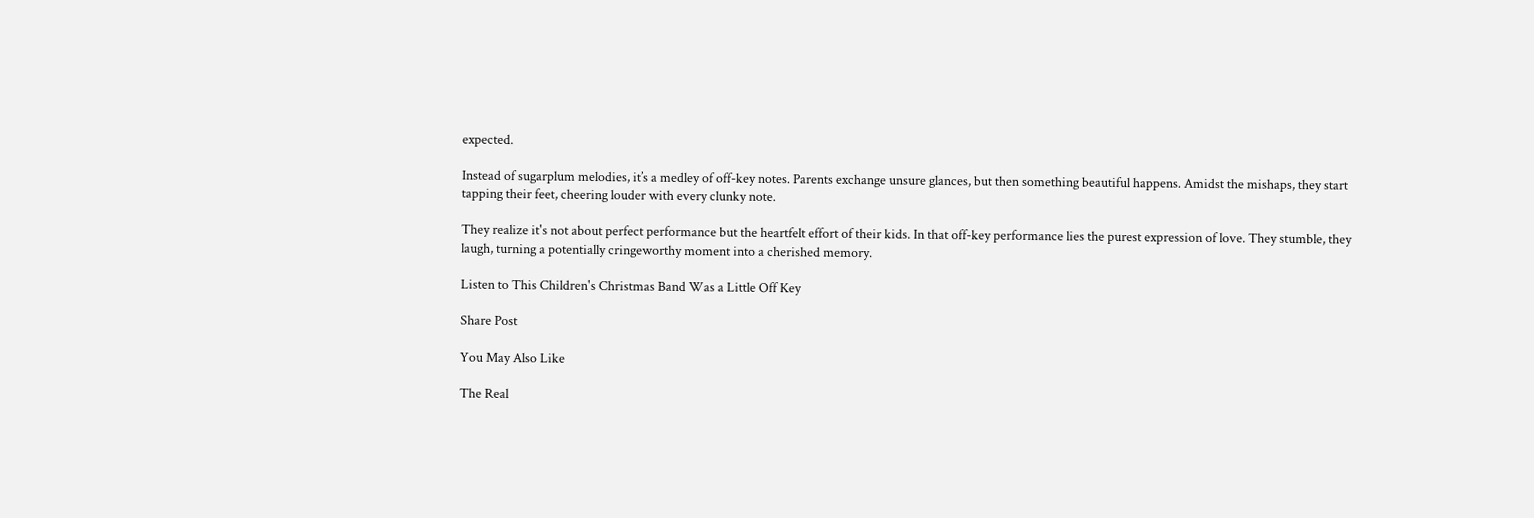expected.

Instead of sugarplum melodies, it’s a medley of off-key notes. Parents exchange unsure glances, but then something beautiful happens. Amidst the mishaps, they start tapping their feet, cheering louder with every clunky note.

They realize it's not about perfect performance but the heartfelt effort of their kids. In that off-key performance lies the purest expression of love. They stumble, they laugh, turning a potentially cringeworthy moment into a cherished memory.

Listen to This Children's Christmas Band Was a Little Off Key

Share Post

You May Also Like

The Real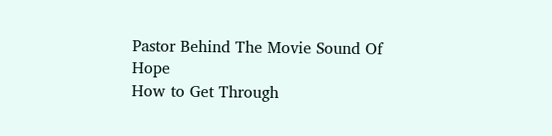Pastor Behind The Movie Sound Of Hope
How to Get Through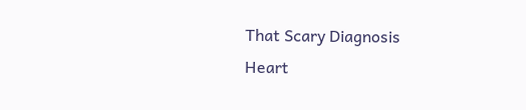That Scary Diagnosis
Heart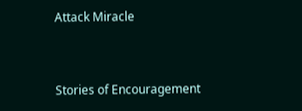Attack Miracle


Stories of Encouragement